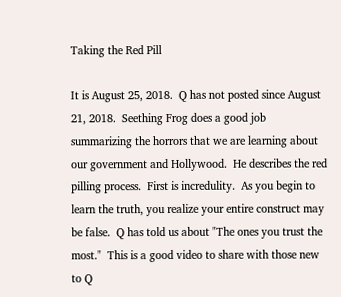Taking the Red Pill

It is August 25, 2018.  Q has not posted since August 21, 2018.  Seething Frog does a good job summarizing the horrors that we are learning about our government and Hollywood.  He describes the red pilling process.  First is incredulity.  As you begin to learn the truth, you realize your entire construct may be false.  Q has told us about "The ones you trust the most."  This is a good video to share with those new to Q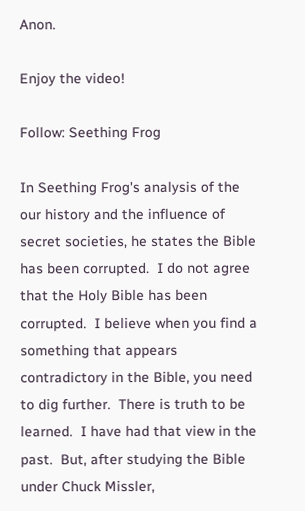Anon.

Enjoy the video!

Follow: Seething Frog

In Seething Frog's analysis of the our history and the influence of secret societies, he states the Bible has been corrupted.  I do not agree that the Holy Bible has been corrupted.  I believe when you find a something that appears contradictory in the Bible, you need to dig further.  There is truth to be learned.  I have had that view in the past.  But, after studying the Bible under Chuck Missler,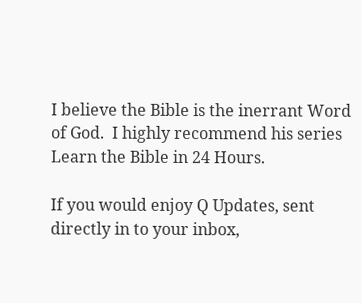I believe the Bible is the inerrant Word of God.  I highly recommend his series Learn the Bible in 24 Hours.

If you would enjoy Q Updates, sent directly in to your inbox,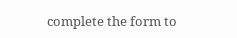complete the form to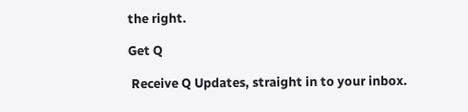the right.

Get Q

 Receive Q Updates, straight in to your inbox.